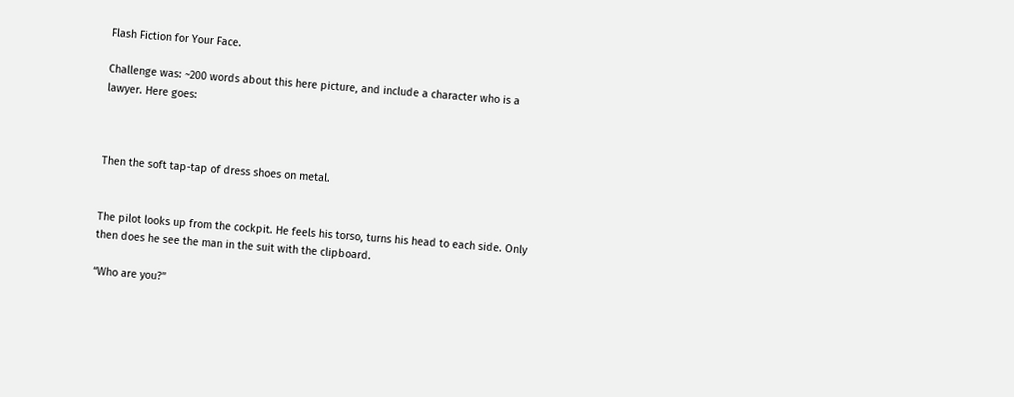Flash Fiction for Your Face.

Challenge was: ~200 words about this here picture, and include a character who is a lawyer. Here goes:



Then the soft tap-tap of dress shoes on metal.


The pilot looks up from the cockpit. He feels his torso, turns his head to each side. Only then does he see the man in the suit with the clipboard.

“Who are you?”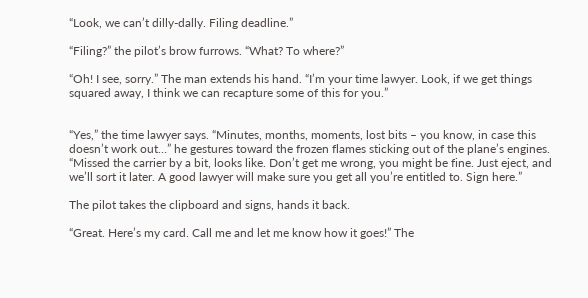“Look, we can’t dilly-dally. Filing deadline.”

“Filing?” the pilot’s brow furrows. “What? To where?”

“Oh! I see, sorry.” The man extends his hand. “I’m your time lawyer. Look, if we get things squared away, I think we can recapture some of this for you.”


“Yes,” the time lawyer says. “Minutes, months, moments, lost bits – you know, in case this doesn’t work out…” he gestures toward the frozen flames sticking out of the plane’s engines. “Missed the carrier by a bit, looks like. Don’t get me wrong, you might be fine. Just eject, and we’ll sort it later. A good lawyer will make sure you get all you’re entitled to. Sign here.”

The pilot takes the clipboard and signs, hands it back.

“Great. Here’s my card. Call me and let me know how it goes!” The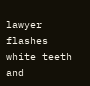lawyer flashes white teeth and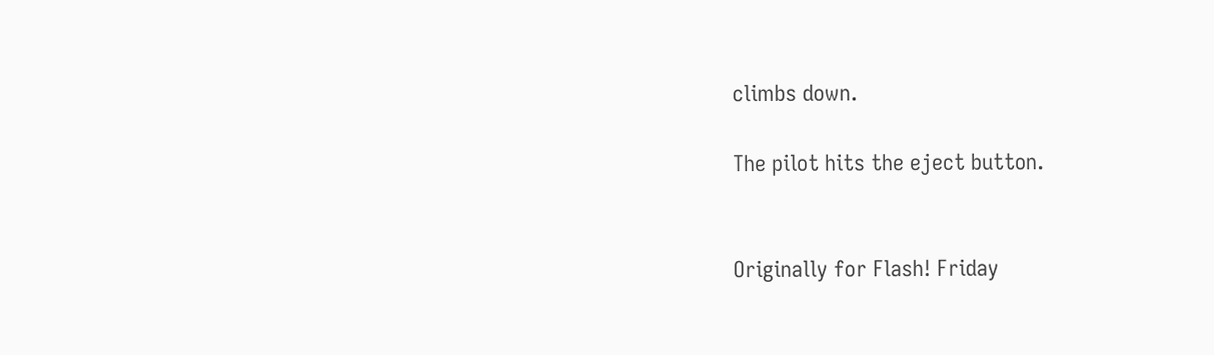climbs down.

The pilot hits the eject button.


Originally for Flash! Friday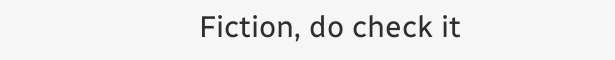Fiction, do check it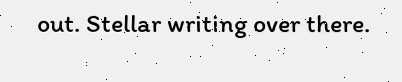out. Stellar writing over there.